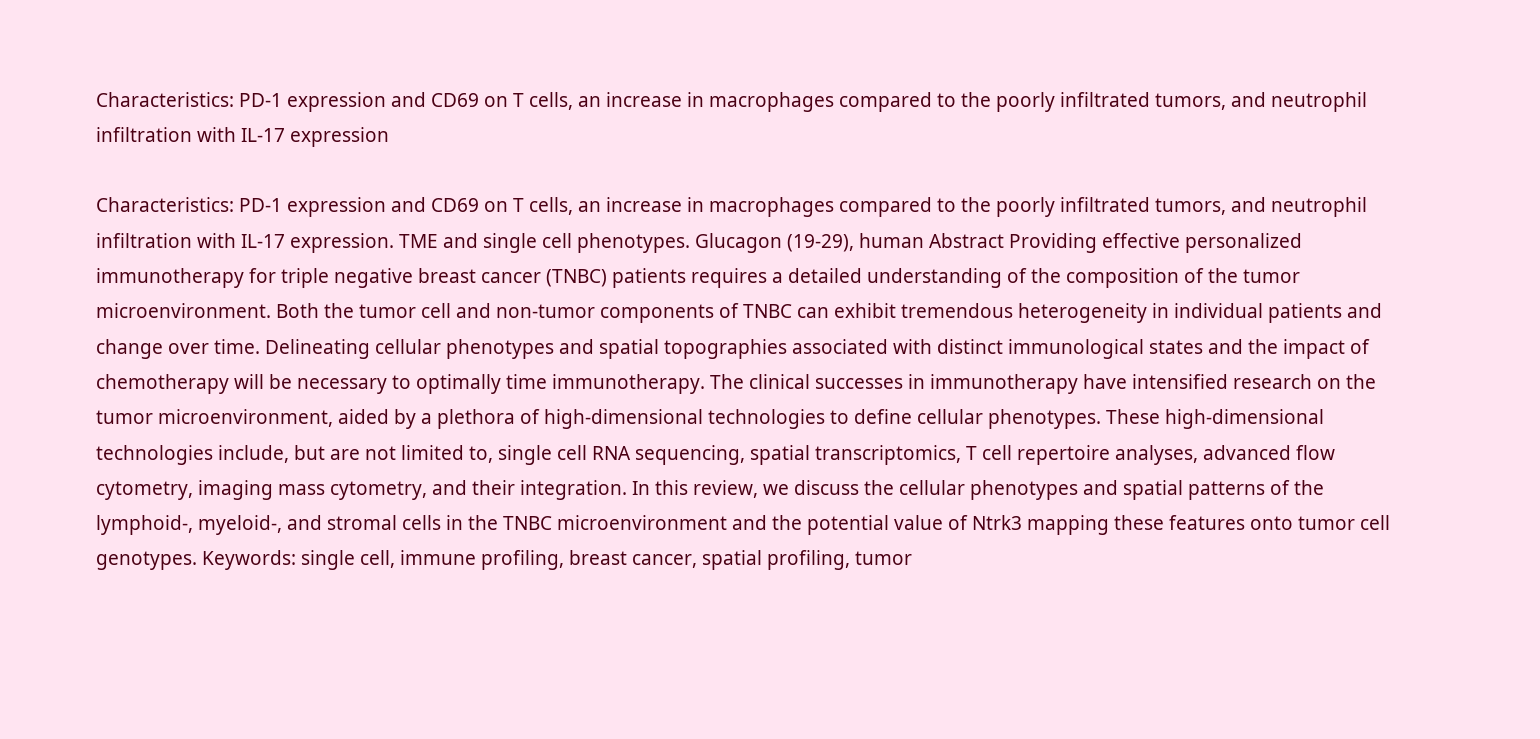Characteristics: PD-1 expression and CD69 on T cells, an increase in macrophages compared to the poorly infiltrated tumors, and neutrophil infiltration with IL-17 expression

Characteristics: PD-1 expression and CD69 on T cells, an increase in macrophages compared to the poorly infiltrated tumors, and neutrophil infiltration with IL-17 expression. TME and single cell phenotypes. Glucagon (19-29), human Abstract Providing effective personalized immunotherapy for triple negative breast cancer (TNBC) patients requires a detailed understanding of the composition of the tumor microenvironment. Both the tumor cell and non-tumor components of TNBC can exhibit tremendous heterogeneity in individual patients and change over time. Delineating cellular phenotypes and spatial topographies associated with distinct immunological states and the impact of chemotherapy will be necessary to optimally time immunotherapy. The clinical successes in immunotherapy have intensified research on the tumor microenvironment, aided by a plethora of high-dimensional technologies to define cellular phenotypes. These high-dimensional technologies include, but are not limited to, single cell RNA sequencing, spatial transcriptomics, T cell repertoire analyses, advanced flow cytometry, imaging mass cytometry, and their integration. In this review, we discuss the cellular phenotypes and spatial patterns of the lymphoid-, myeloid-, and stromal cells in the TNBC microenvironment and the potential value of Ntrk3 mapping these features onto tumor cell genotypes. Keywords: single cell, immune profiling, breast cancer, spatial profiling, tumor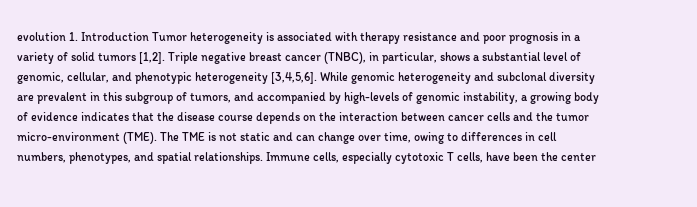evolution 1. Introduction Tumor heterogeneity is associated with therapy resistance and poor prognosis in a variety of solid tumors [1,2]. Triple negative breast cancer (TNBC), in particular, shows a substantial level of genomic, cellular, and phenotypic heterogeneity [3,4,5,6]. While genomic heterogeneity and subclonal diversity are prevalent in this subgroup of tumors, and accompanied by high-levels of genomic instability, a growing body of evidence indicates that the disease course depends on the interaction between cancer cells and the tumor micro-environment (TME). The TME is not static and can change over time, owing to differences in cell numbers, phenotypes, and spatial relationships. Immune cells, especially cytotoxic T cells, have been the center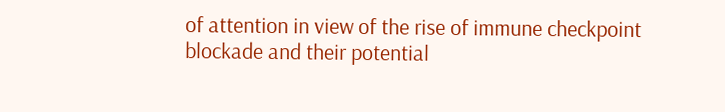of attention in view of the rise of immune checkpoint blockade and their potential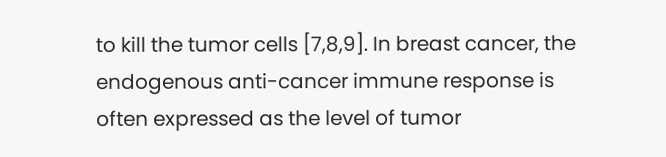to kill the tumor cells [7,8,9]. In breast cancer, the endogenous anti-cancer immune response is often expressed as the level of tumor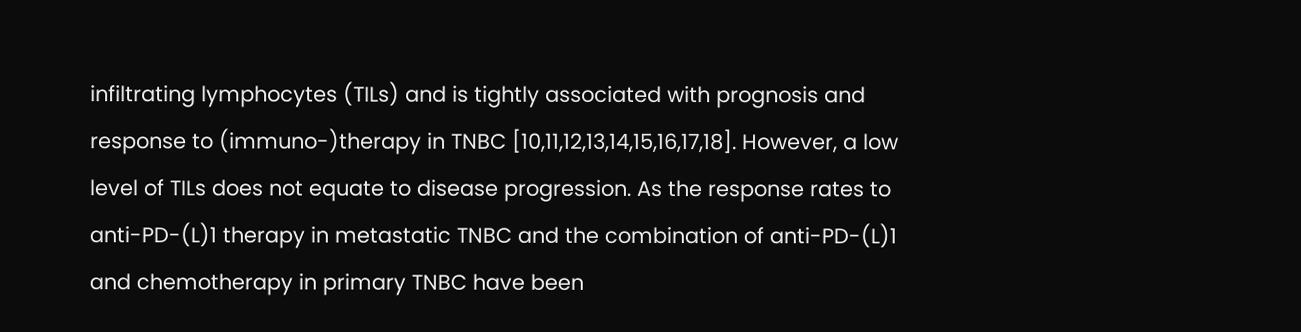infiltrating lymphocytes (TILs) and is tightly associated with prognosis and response to (immuno-)therapy in TNBC [10,11,12,13,14,15,16,17,18]. However, a low level of TILs does not equate to disease progression. As the response rates to anti-PD-(L)1 therapy in metastatic TNBC and the combination of anti-PD-(L)1 and chemotherapy in primary TNBC have been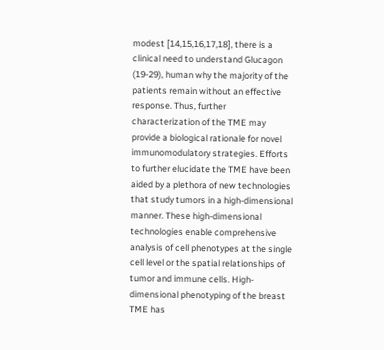modest [14,15,16,17,18], there is a clinical need to understand Glucagon (19-29), human why the majority of the patients remain without an effective response. Thus, further characterization of the TME may provide a biological rationale for novel immunomodulatory strategies. Efforts to further elucidate the TME have been aided by a plethora of new technologies that study tumors in a high-dimensional manner. These high-dimensional technologies enable comprehensive analysis of cell phenotypes at the single cell level or the spatial relationships of tumor and immune cells. High-dimensional phenotyping of the breast TME has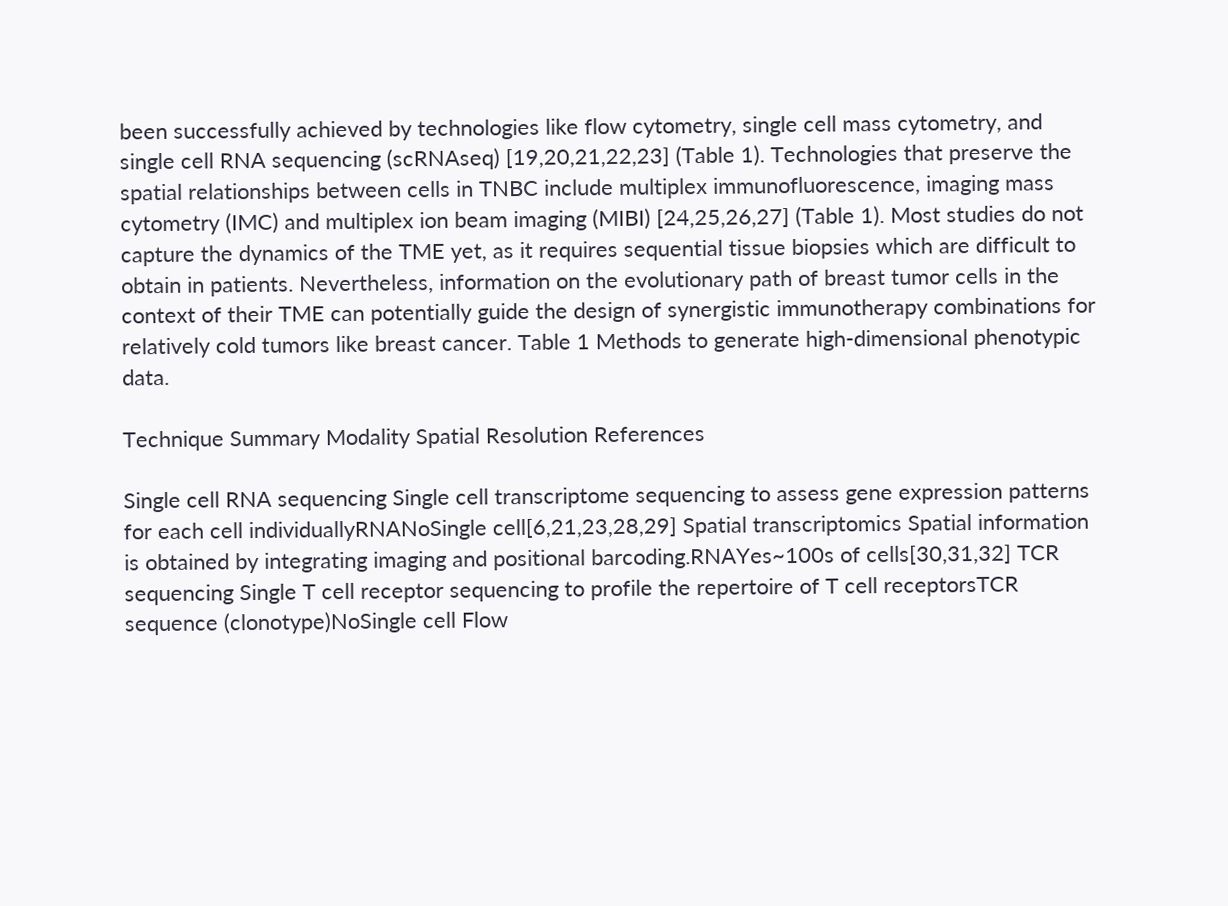been successfully achieved by technologies like flow cytometry, single cell mass cytometry, and single cell RNA sequencing (scRNAseq) [19,20,21,22,23] (Table 1). Technologies that preserve the spatial relationships between cells in TNBC include multiplex immunofluorescence, imaging mass cytometry (IMC) and multiplex ion beam imaging (MIBI) [24,25,26,27] (Table 1). Most studies do not capture the dynamics of the TME yet, as it requires sequential tissue biopsies which are difficult to obtain in patients. Nevertheless, information on the evolutionary path of breast tumor cells in the context of their TME can potentially guide the design of synergistic immunotherapy combinations for relatively cold tumors like breast cancer. Table 1 Methods to generate high-dimensional phenotypic data.

Technique Summary Modality Spatial Resolution References

Single cell RNA sequencing Single cell transcriptome sequencing to assess gene expression patterns for each cell individuallyRNANoSingle cell[6,21,23,28,29] Spatial transcriptomics Spatial information is obtained by integrating imaging and positional barcoding.RNAYes~100s of cells[30,31,32] TCR sequencing Single T cell receptor sequencing to profile the repertoire of T cell receptorsTCR sequence (clonotype)NoSingle cell Flow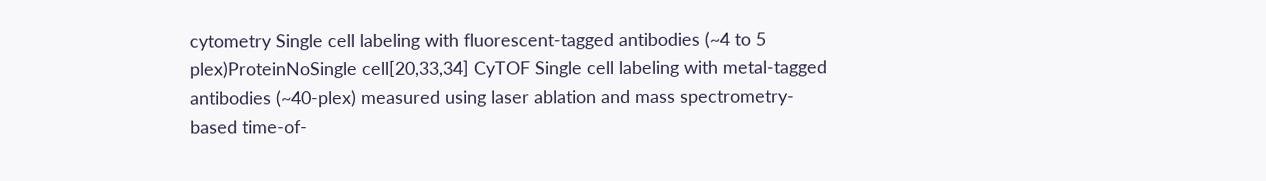cytometry Single cell labeling with fluorescent-tagged antibodies (~4 to 5 plex)ProteinNoSingle cell[20,33,34] CyTOF Single cell labeling with metal-tagged antibodies (~40-plex) measured using laser ablation and mass spectrometry-based time-of-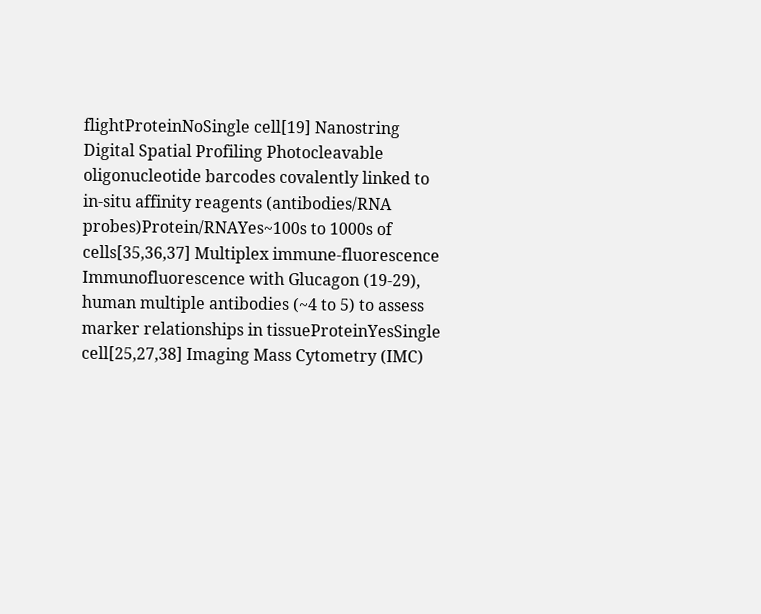flightProteinNoSingle cell[19] Nanostring Digital Spatial Profiling Photocleavable oligonucleotide barcodes covalently linked to in-situ affinity reagents (antibodies/RNA probes)Protein/RNAYes~100s to 1000s of cells[35,36,37] Multiplex immune-fluorescence Immunofluorescence with Glucagon (19-29), human multiple antibodies (~4 to 5) to assess marker relationships in tissueProteinYesSingle cell[25,27,38] Imaging Mass Cytometry (IMC)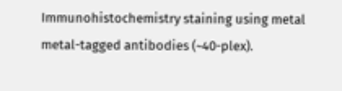Immunohistochemistry staining using metal metal-tagged antibodies (~40-plex).